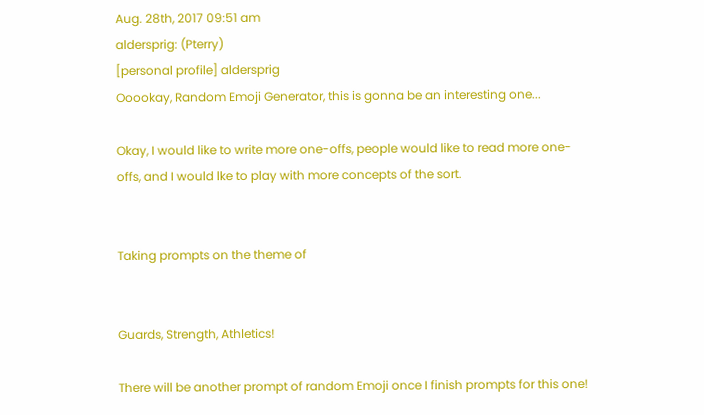Aug. 28th, 2017 09:51 am
aldersprig: (Pterry)
[personal profile] aldersprig
Ooookay, Random Emoji Generator, this is gonna be an interesting one...

Okay, I would like to write more one-offs, people would like to read more one-offs, and I would lke to play with more concepts of the sort.


Taking prompts on the theme of


Guards, Strength, Athletics!

There will be another prompt of random Emoji once I finish prompts for this one!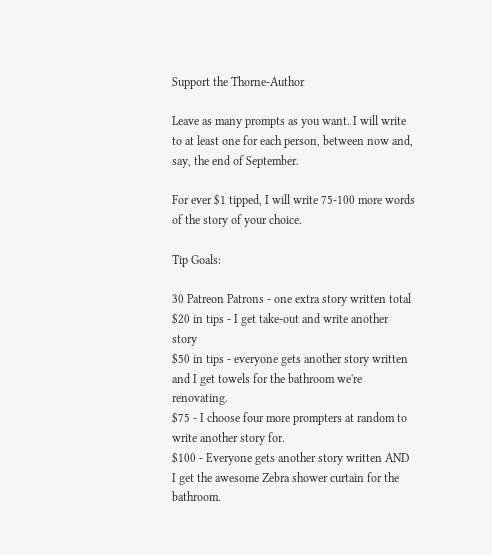Support the Thorne-Author

Leave as many prompts as you want. I will write to at least one for each person, between now and, say, the end of September.

For ever $1 tipped, I will write 75-100 more words of the story of your choice.

Tip Goals:

30 Patreon Patrons - one extra story written total
$20 in tips - I get take-out and write another story
$50 in tips - everyone gets another story written and I get towels for the bathroom we're renovating.
$75 - I choose four more prompters at random to write another story for.
$100 - Everyone gets another story written AND I get the awesome Zebra shower curtain for the bathroom.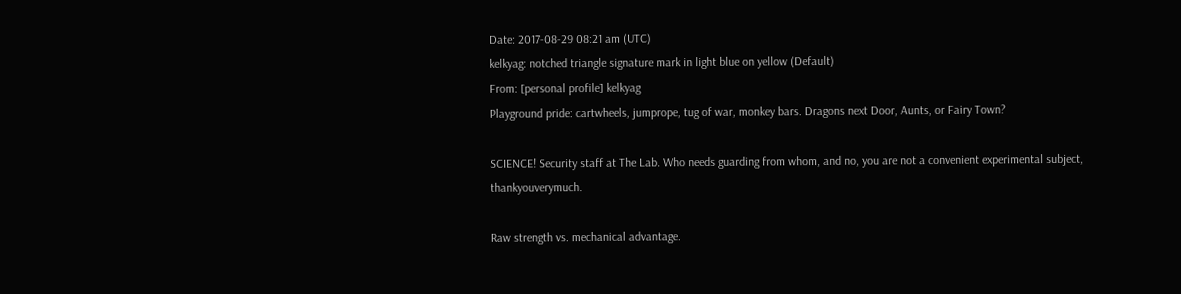Date: 2017-08-29 08:21 am (UTC)
kelkyag: notched triangle signature mark in light blue on yellow (Default)
From: [personal profile] kelkyag
Playground pride: cartwheels, jumprope, tug of war, monkey bars. Dragons next Door, Aunts, or Fairy Town?

SCIENCE! Security staff at The Lab. Who needs guarding from whom, and no, you are not a convenient experimental subject, thankyouverymuch.

Raw strength vs. mechanical advantage.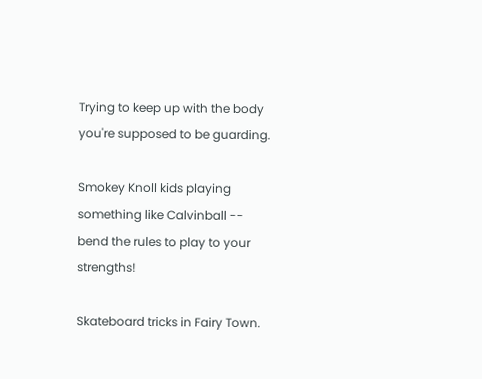Trying to keep up with the body you're supposed to be guarding.

Smokey Knoll kids playing something like Calvinball -- bend the rules to play to your strengths!

Skateboard tricks in Fairy Town.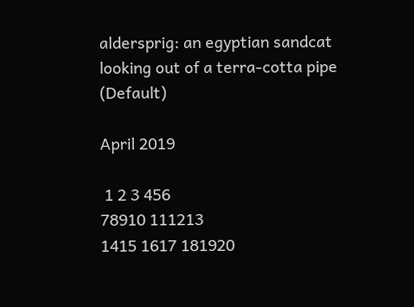aldersprig: an egyptian sandcat looking out of a terra-cotta pipe (Default)

April 2019

 1 2 3 456
78910 111213
1415 1617 181920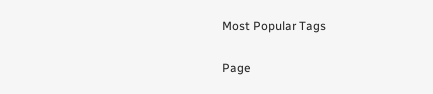Most Popular Tags

Page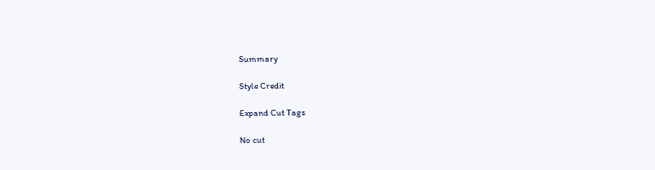Summary

Style Credit

Expand Cut Tags

No cut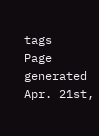tags
Page generated Apr. 21st,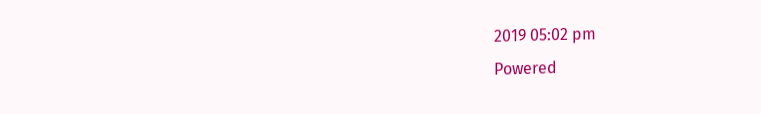2019 05:02 pm
Powered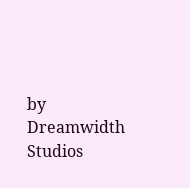by Dreamwidth Studios